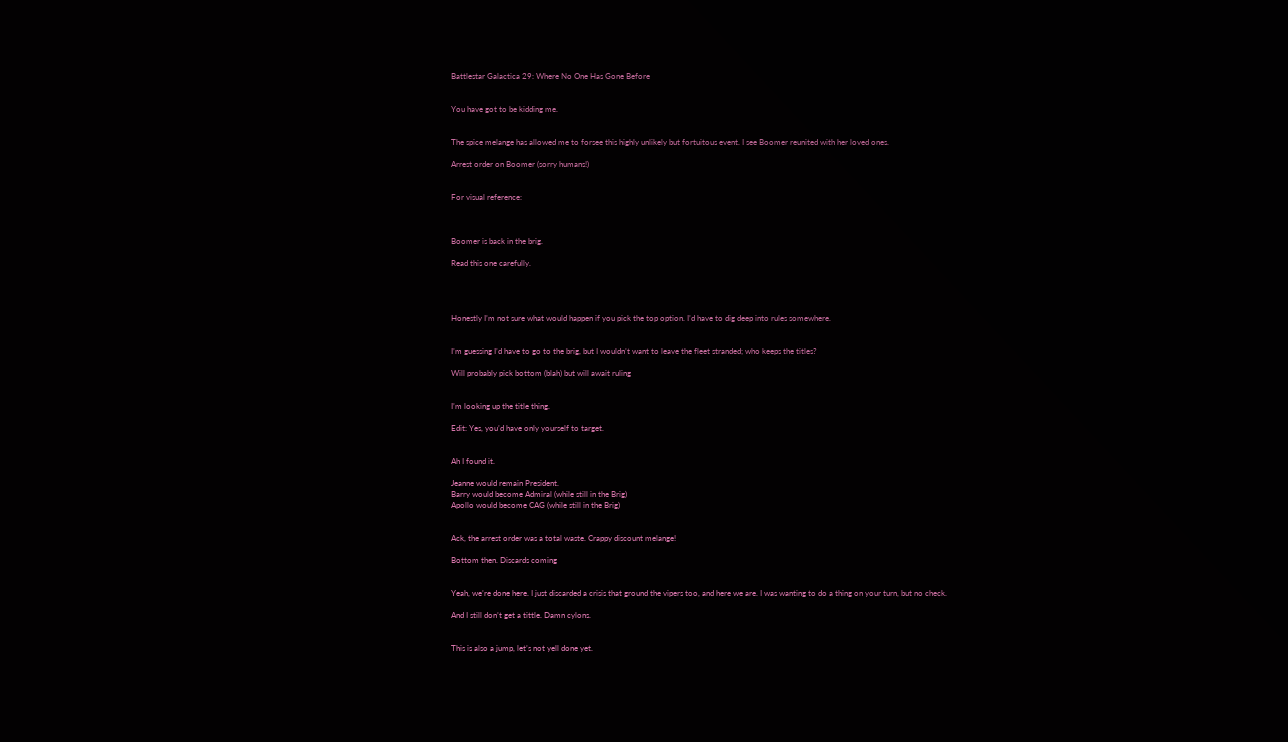Battlestar Galactica 29: Where No One Has Gone Before


You have got to be kidding me.


The spice melange has allowed me to forsee this highly unlikely but fortuitous event. I see Boomer reunited with her loved ones.

Arrest order on Boomer (sorry humans!)


For visual reference:



Boomer is back in the brig.

Read this one carefully.




Honestly I’m not sure what would happen if you pick the top option. I’d have to dig deep into rules somewhere.


I’m guessing I’d have to go to the brig, but I wouldn’t want to leave the fleet stranded; who keeps the titles?

Will probably pick bottom (blah) but will await ruling


I’m looking up the title thing.

Edit: Yes, you’d have only yourself to target.


Ah I found it.

Jeanne would remain President.
Barry would become Admiral (while still in the Brig)
Apollo would become CAG (while still in the Brig)


Ack, the arrest order was a total waste. Crappy discount melange!

Bottom then. Discards coming


Yeah, we’re done here. I just discarded a crisis that ground the vipers too, and here we are. I was wanting to do a thing on your turn, but no check.

And I still don’t get a tittle. Damn cylons.


This is also a jump, let’s not yell done yet.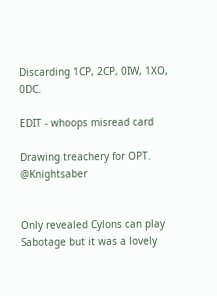Discarding 1CP, 2CP, 0IW, 1XO, 0DC.

EDIT - whoops misread card

Drawing treachery for OPT. @Knightsaber


Only revealed Cylons can play Sabotage but it was a lovely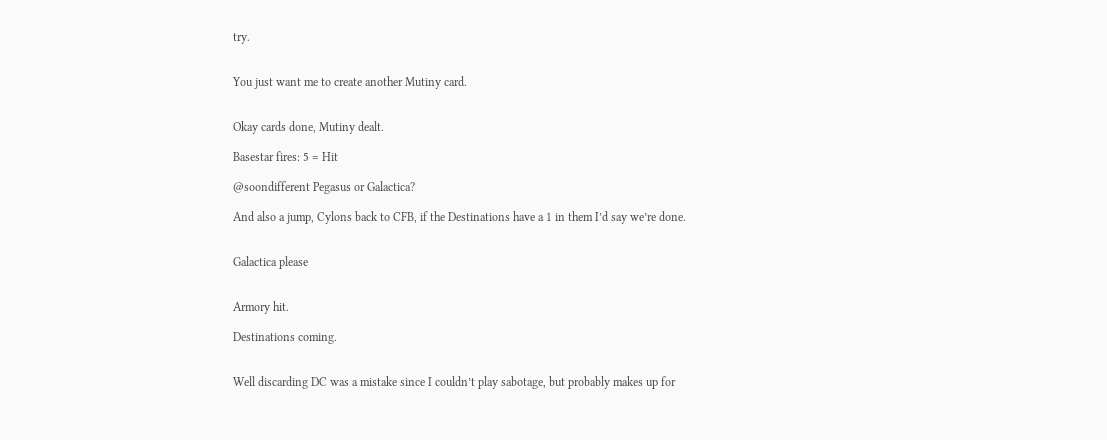try.


You just want me to create another Mutiny card.


Okay cards done, Mutiny dealt.

Basestar fires: 5 = Hit

@soondifferent Pegasus or Galactica?

And also a jump, Cylons back to CFB, if the Destinations have a 1 in them I’d say we’re done.


Galactica please


Armory hit.

Destinations coming.


Well discarding DC was a mistake since I couldn’t play sabotage, but probably makes up for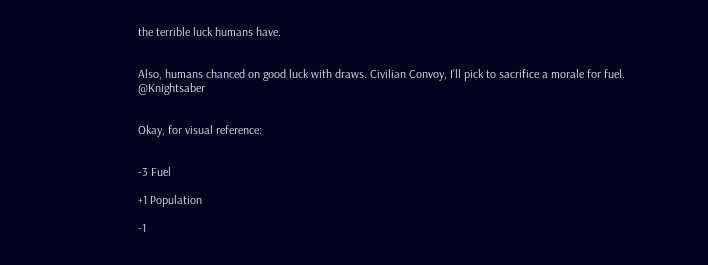the terrible luck humans have.


Also, humans chanced on good luck with draws. Civilian Convoy, I’ll pick to sacrifice a morale for fuel. @Knightsaber


Okay, for visual reference:


-3 Fuel

+1 Population

-1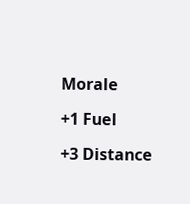Morale

+1 Fuel

+3 Distance